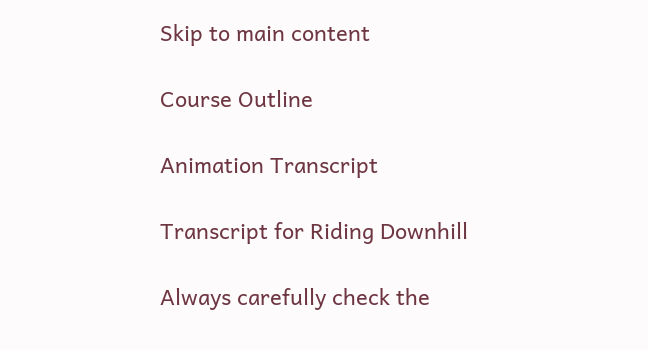Skip to main content

Course Outline

Animation Transcript

Transcript for Riding Downhill

Always carefully check the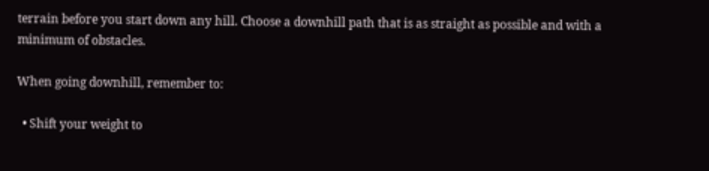terrain before you start down any hill. Choose a downhill path that is as straight as possible and with a minimum of obstacles.

When going downhill, remember to:

  • Shift your weight to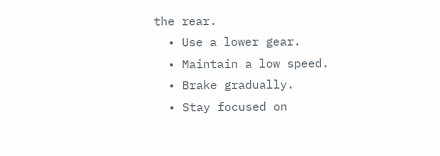the rear.
  • Use a lower gear.
  • Maintain a low speed.
  • Brake gradually.
  • Stay focused on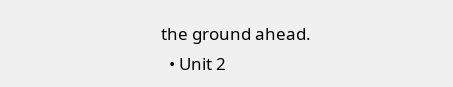the ground ahead.
  • Unit 2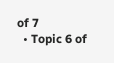of 7
  • Topic 6 of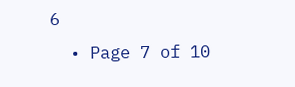6
  • Page 7 of 10